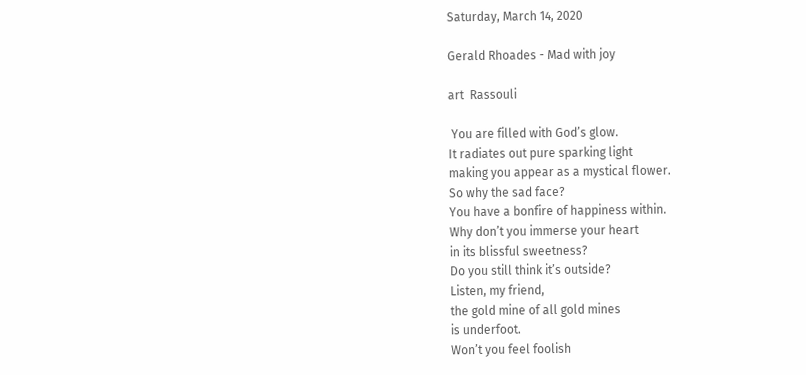Saturday, March 14, 2020

Gerald Rhoades - Mad with joy

art  Rassouli

 You are filled with God’s glow.
It radiates out pure sparking light
making you appear as a mystical flower.
So why the sad face?
You have a bonfire of happiness within.
Why don’t you immerse your heart
in its blissful sweetness?
Do you still think it’s outside?
Listen, my friend,
the gold mine of all gold mines
is underfoot.
Won’t you feel foolish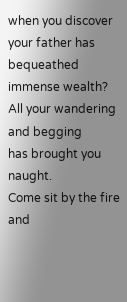when you discover
your father has bequeathed
immense wealth?
All your wandering and begging
has brought you naught.
Come sit by the fire
and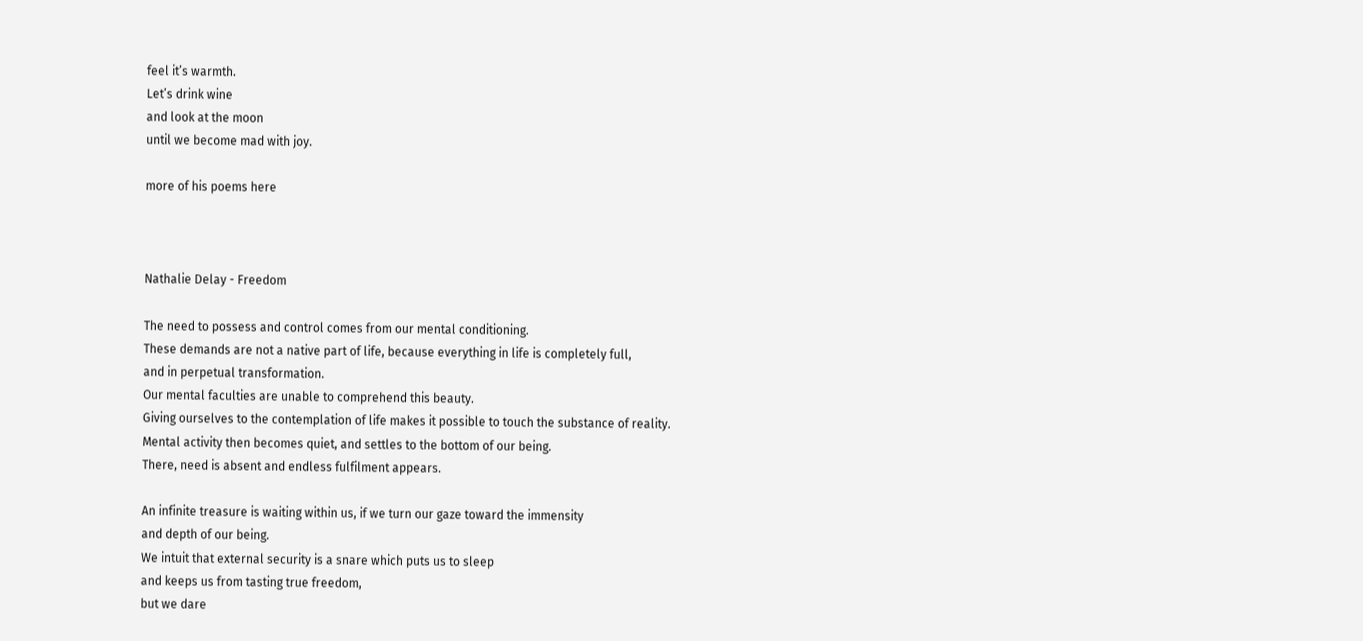feel it’s warmth.
Let’s drink wine
and look at the moon
until we become mad with joy.

more of his poems here



Nathalie Delay - Freedom

The need to possess and control comes from our mental conditioning.
These demands are not a native part of life, because everything in life is completely full,
and in perpetual transformation.
Our mental faculties are unable to comprehend this beauty.
Giving ourselves to the contemplation of life makes it possible to touch the substance of reality.
Mental activity then becomes quiet, and settles to the bottom of our being.
There, need is absent and endless fulfilment appears.

An infinite treasure is waiting within us, if we turn our gaze toward the immensity
and depth of our being.
We intuit that external security is a snare which puts us to sleep
and keeps us from tasting true freedom,
but we dare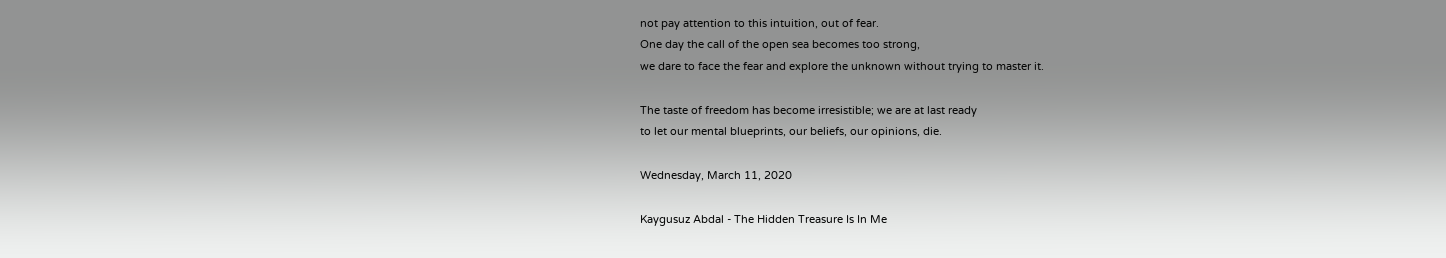not pay attention to this intuition, out of fear.
One day the call of the open sea becomes too strong,
we dare to face the fear and explore the unknown without trying to master it.

The taste of freedom has become irresistible; we are at last ready
to let our mental blueprints, our beliefs, our opinions, die.

Wednesday, March 11, 2020

Kaygusuz Abdal - The Hidden Treasure Is In Me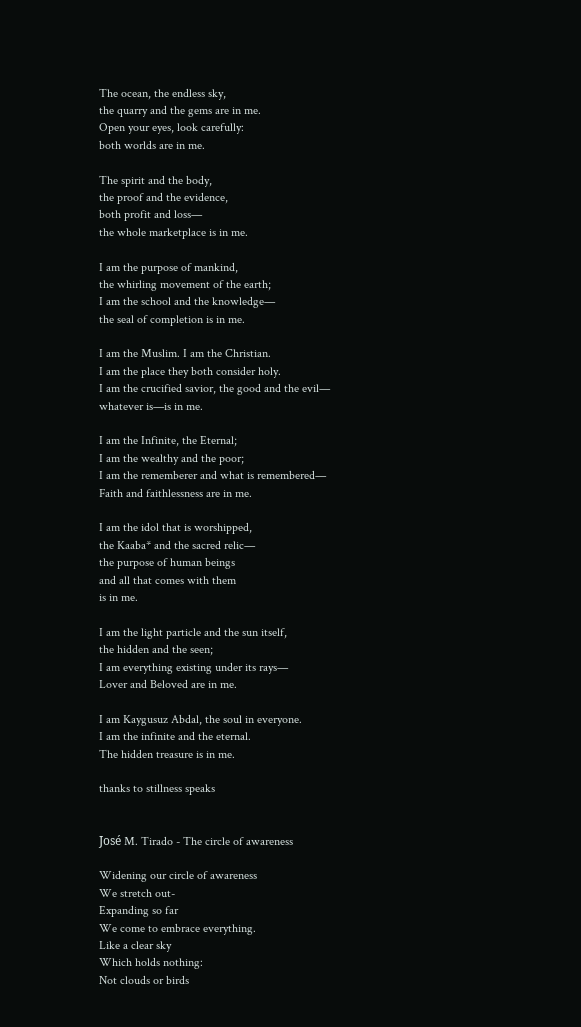The ocean, the endless sky,
the quarry and the gems are in me.
Open your eyes, look carefully:
both worlds are in me.

The spirit and the body,
the proof and the evidence,
both profit and loss—
the whole marketplace is in me.

I am the purpose of mankind,
the whirling movement of the earth;
I am the school and the knowledge—
the seal of completion is in me.

I am the Muslim. I am the Christian.
I am the place they both consider holy.
I am the crucified savior, the good and the evil—
whatever is—is in me.

I am the Infinite, the Eternal;
I am the wealthy and the poor;
I am the rememberer and what is remembered—
Faith and faithlessness are in me.

I am the idol that is worshipped,
the Kaaba* and the sacred relic—
the purpose of human beings
and all that comes with them
is in me.

I am the light particle and the sun itself,
the hidden and the seen;
I am everything existing under its rays—
Lover and Beloved are in me.

I am Kaygusuz Abdal, the soul in everyone.
I am the infinite and the eternal.
The hidden treasure is in me.

thanks to stillness speaks


José M. Tirado - The circle of awareness

Widening our circle of awareness
We stretch out-
Expanding so far
We come to embrace everything.
Like a clear sky
Which holds nothing:
Not clouds or birds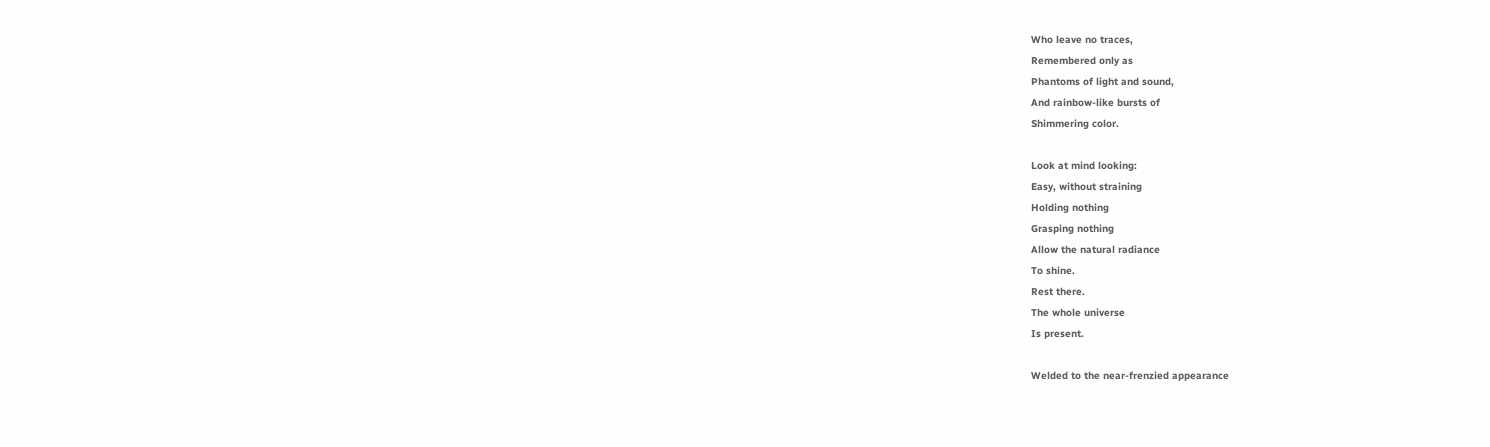Who leave no traces,
Remembered only as
Phantoms of light and sound,
And rainbow-like bursts of
Shimmering color.

Look at mind looking:
Easy, without straining
Holding nothing
Grasping nothing
Allow the natural radiance
To shine.
Rest there.
The whole universe
Is present.

Welded to the near-frenzied appearance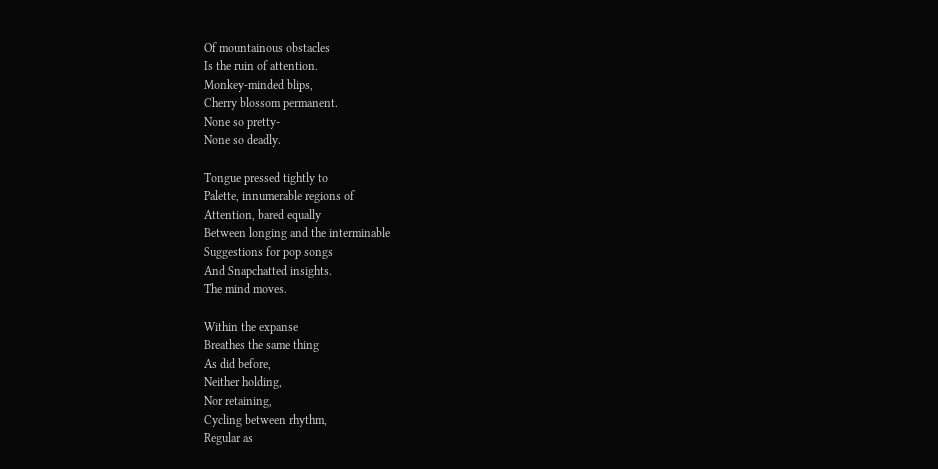Of mountainous obstacles
Is the ruin of attention.
Monkey-minded blips,
Cherry blossom permanent.
None so pretty-
None so deadly.

Tongue pressed tightly to
Palette, innumerable regions of
Attention, bared equally
Between longing and the interminable
Suggestions for pop songs
And Snapchatted insights.
The mind moves.

Within the expanse
Breathes the same thing
As did before,
Neither holding,
Nor retaining,
Cycling between rhythm,
Regular as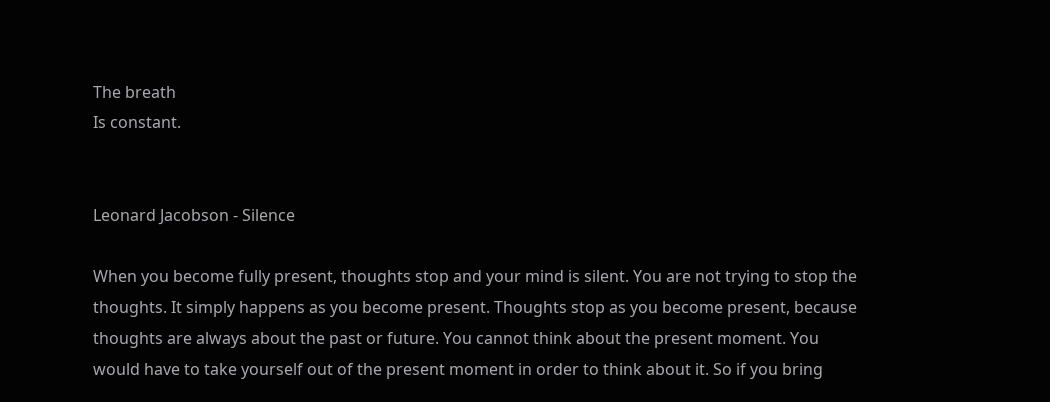The breath
Is constant.


Leonard Jacobson - Silence

When you become fully present, thoughts stop and your mind is silent. You are not trying to stop the thoughts. It simply happens as you become present. Thoughts stop as you become present, because thoughts are always about the past or future. You cannot think about the present moment. You would have to take yourself out of the present moment in order to think about it. So if you bring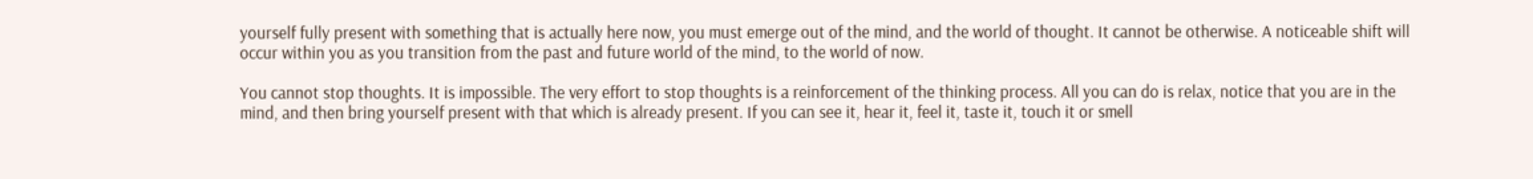yourself fully present with something that is actually here now, you must emerge out of the mind, and the world of thought. It cannot be otherwise. A noticeable shift will occur within you as you transition from the past and future world of the mind, to the world of now.

You cannot stop thoughts. It is impossible. The very effort to stop thoughts is a reinforcement of the thinking process. All you can do is relax, notice that you are in the mind, and then bring yourself present with that which is already present. If you can see it, hear it, feel it, taste it, touch it or smell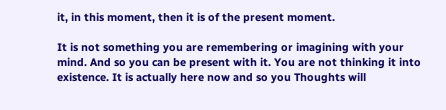it, in this moment, then it is of the present moment.

It is not something you are remembering or imagining with your mind. And so you can be present with it. You are not thinking it into existence. It is actually here now and so you Thoughts will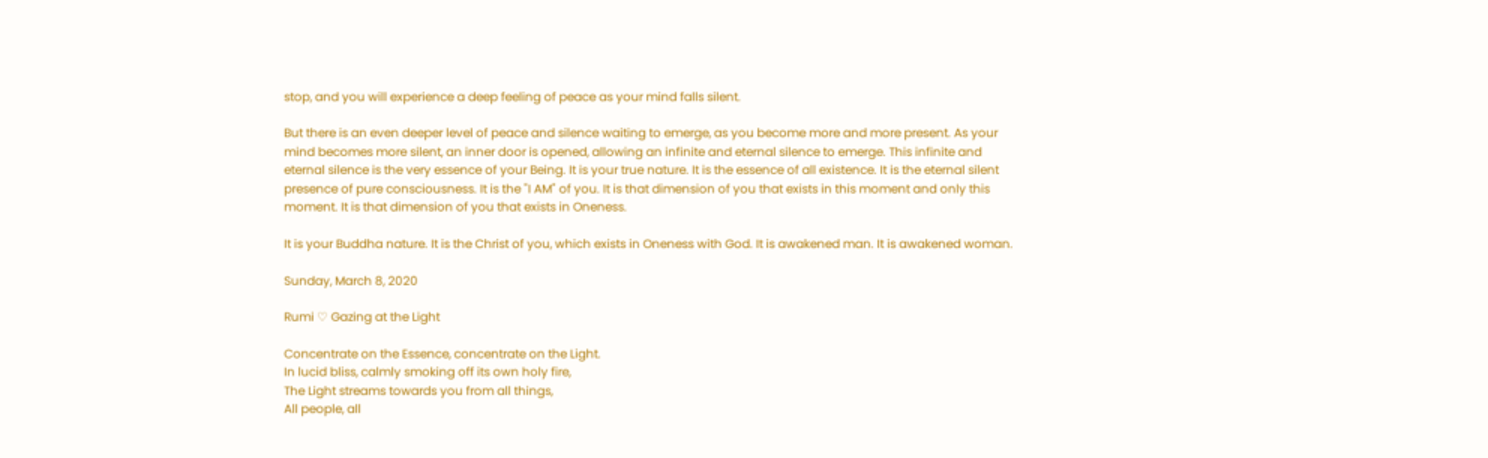stop, and you will experience a deep feeling of peace as your mind falls silent.

But there is an even deeper level of peace and silence waiting to emerge, as you become more and more present. As your mind becomes more silent, an inner door is opened, allowing an infinite and eternal silence to emerge. This infinite and eternal silence is the very essence of your Being. It is your true nature. It is the essence of all existence. It is the eternal silent presence of pure consciousness. It is the "I AM" of you. It is that dimension of you that exists in this moment and only this moment. It is that dimension of you that exists in Oneness.

It is your Buddha nature. It is the Christ of you, which exists in Oneness with God. It is awakened man. It is awakened woman.

Sunday, March 8, 2020

Rumi ♡ Gazing at the Light

Concentrate on the Essence, concentrate on the Light.
In lucid bliss, calmly smoking off its own holy fire,
The Light streams towards you from all things,
All people, all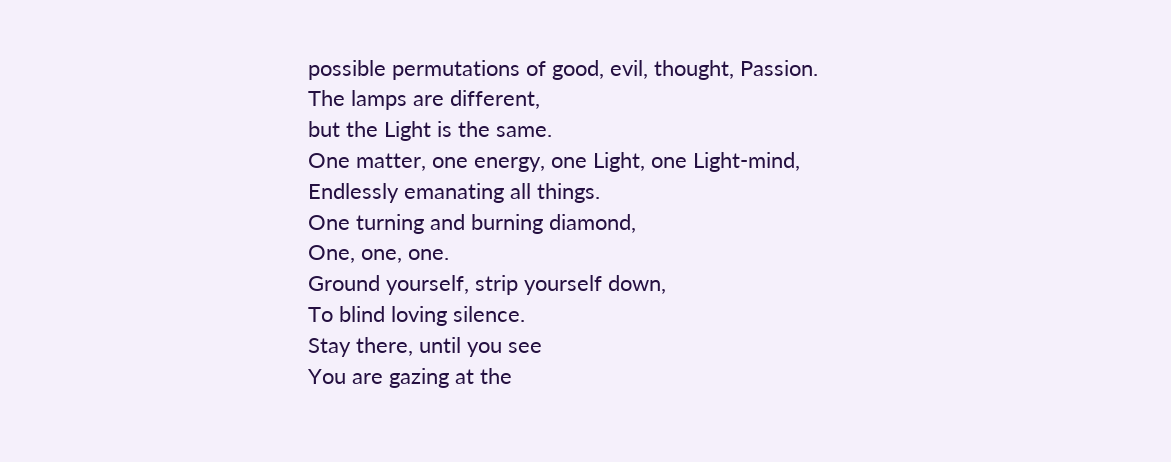possible permutations of good, evil, thought, Passion.
The lamps are different,
but the Light is the same.
One matter, one energy, one Light, one Light-mind,
Endlessly emanating all things.
One turning and burning diamond,
One, one, one.
Ground yourself, strip yourself down,
To blind loving silence.
Stay there, until you see
You are gazing at the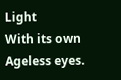Light
With its own Ageless eyes.